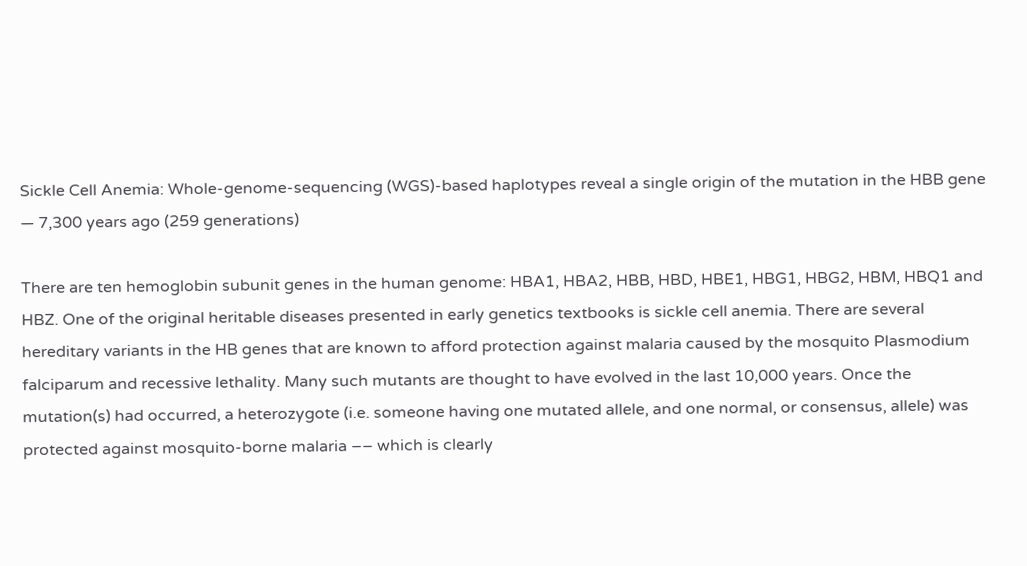Sickle Cell Anemia: Whole-genome-sequencing (WGS)-based haplotypes reveal a single origin of the mutation in the HBB gene — 7,300 years ago (259 generations)

There are ten hemoglobin subunit genes in the human genome: HBA1, HBA2, HBB, HBD, HBE1, HBG1, HBG2, HBM, HBQ1 and HBZ. One of the original heritable diseases presented in early genetics textbooks is sickle cell anemia. There are several hereditary variants in the HB genes that are known to afford protection against malaria caused by the mosquito Plasmodium falciparum and recessive lethality. Many such mutants are thought to have evolved in the last 10,000 years. Once the mutation(s) had occurred, a heterozygote (i.e. someone having one mutated allele, and one normal, or consensus, allele) was protected against mosquito-borne malaria –– which is clearly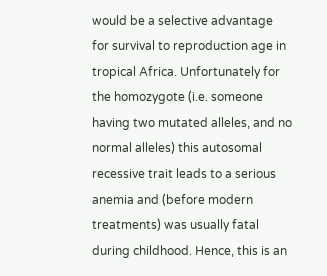would be a selective advantage for survival to reproduction age in tropical Africa. Unfortunately for the homozygote (i.e. someone having two mutated alleles, and no normal alleles) this autosomal recessive trait leads to a serious anemia and (before modern treatments) was usually fatal during childhood. Hence, this is an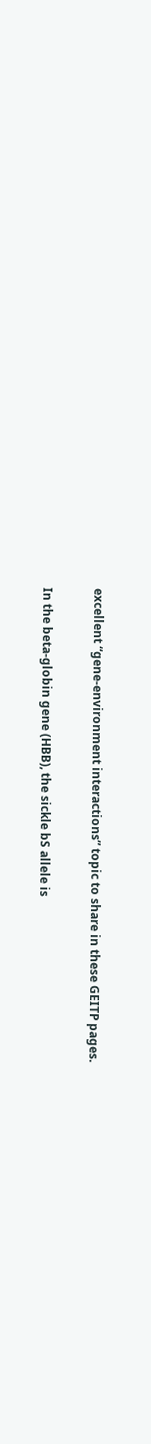excellent “gene-environment interactions” topic to share in these GEITP pages.

In the beta-globin gene (HBB), the sickle bS allele is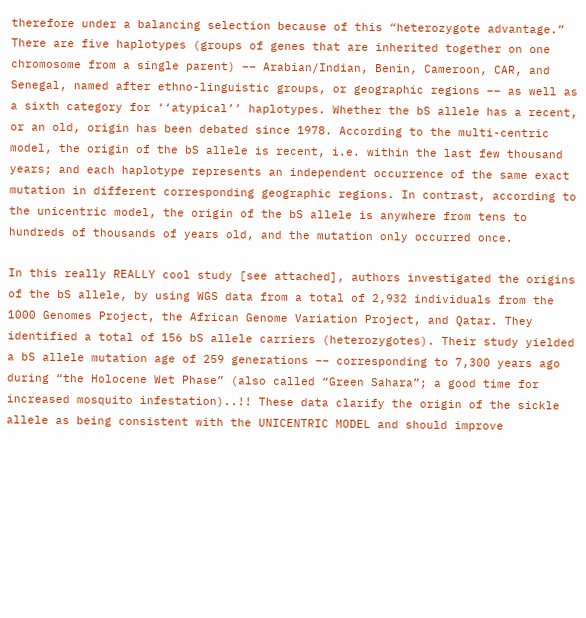therefore under a balancing selection because of this “heterozygote advantage.” There are five haplotypes (groups of genes that are inherited together on one chromosome from a single parent) –– Arabian/Indian, Benin, Cameroon, CAR, and Senegal, named after ethno-linguistic groups, or geographic regions –– as well as a sixth category for ‘‘atypical’’ haplotypes. Whether the bS allele has a recent, or an old, origin has been debated since 1978. According to the multi-centric model, the origin of the bS allele is recent, i.e. within the last few thousand years; and each haplotype represents an independent occurrence of the same exact mutation in different corresponding geographic regions. In contrast, according to the unicentric model, the origin of the bS allele is anywhere from tens to hundreds of thousands of years old, and the mutation only occurred once.

In this really REALLY cool study [see attached], authors investigated the origins of the bS allele, by using WGS data from a total of 2,932 individuals from the 1000 Genomes Project, the African Genome Variation Project, and Qatar. They identified a total of 156 bS allele carriers (heterozygotes). Their study yielded a bS allele mutation age of 259 generations –– corresponding to 7,300 years ago during “the Holocene Wet Phase” (also called “Green Sahara”; a good time for increased mosquito infestation)..!! These data clarify the origin of the sickle allele as being consistent with the UNICENTRIC MODEL and should improve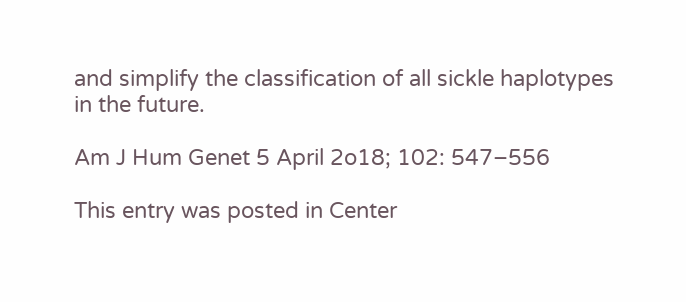and simplify the classification of all sickle haplotypes in the future.

Am J Hum Genet 5 April 2o18; 102: 547–556

This entry was posted in Center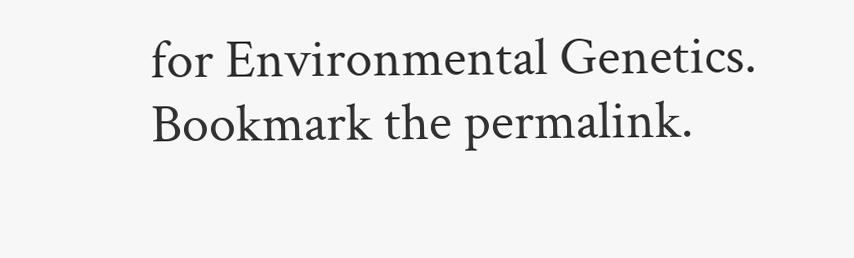for Environmental Genetics. Bookmark the permalink.